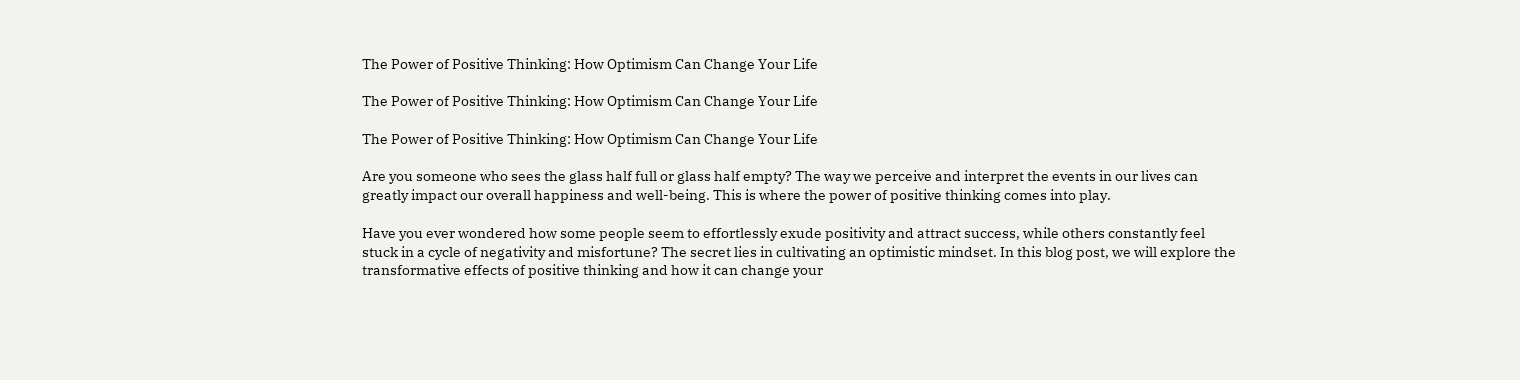The Power of Positive Thinking: How Optimism Can Change Your Life

The Power of Positive Thinking: How Optimism Can Change Your Life

The Power of Positive Thinking: How Optimism Can Change Your Life

Are you someone who sees the glass half full or glass half empty? The way we perceive and interpret the events in our lives can greatly impact our overall happiness and well-being. This is where the power of positive thinking comes into play.

Have you ever wondered how some people seem to effortlessly exude positivity and attract success, while others constantly feel stuck in a cycle of negativity and misfortune? The secret lies in cultivating an optimistic mindset. In this blog post, we will explore the transformative effects of positive thinking and how it can change your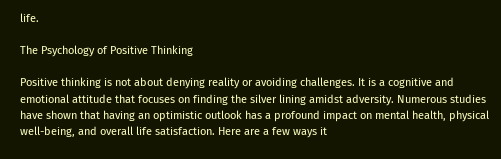life.

The Psychology of Positive Thinking

Positive thinking is not about denying reality or avoiding challenges. It is a cognitive and emotional attitude that focuses on finding the silver lining amidst adversity. Numerous studies have shown that having an optimistic outlook has a profound impact on mental health, physical well-being, and overall life satisfaction. Here are a few ways it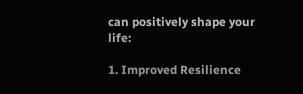can positively shape your life:

1. Improved Resilience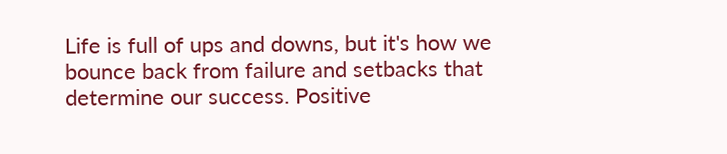Life is full of ups and downs, but it's how we bounce back from failure and setbacks that determine our success. Positive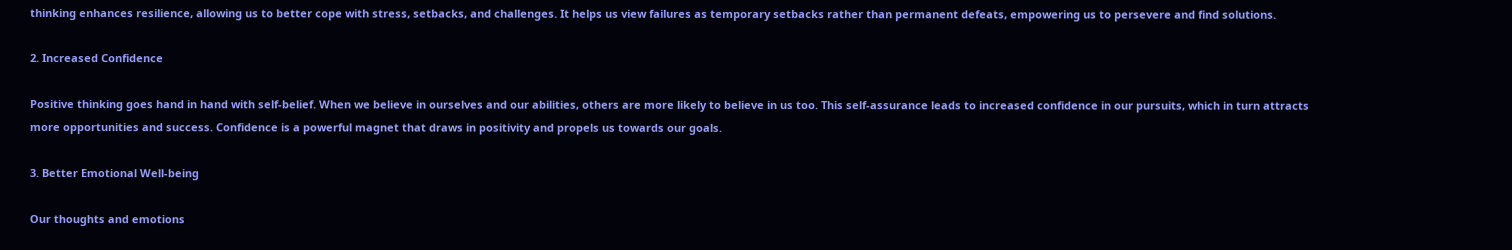thinking enhances resilience, allowing us to better cope with stress, setbacks, and challenges. It helps us view failures as temporary setbacks rather than permanent defeats, empowering us to persevere and find solutions.

2. Increased Confidence

Positive thinking goes hand in hand with self-belief. When we believe in ourselves and our abilities, others are more likely to believe in us too. This self-assurance leads to increased confidence in our pursuits, which in turn attracts more opportunities and success. Confidence is a powerful magnet that draws in positivity and propels us towards our goals.

3. Better Emotional Well-being

Our thoughts and emotions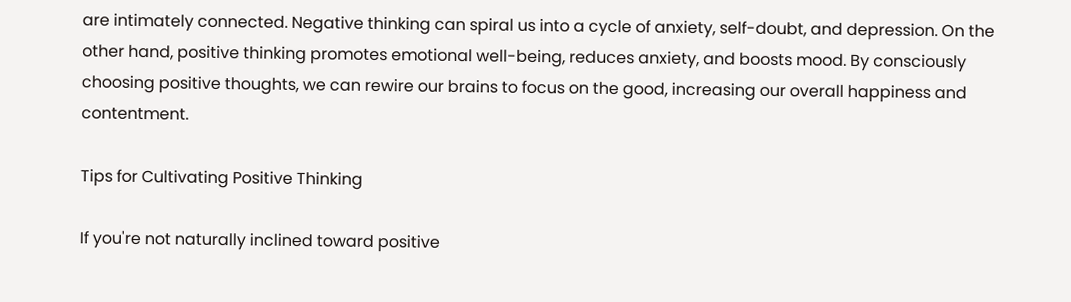are intimately connected. Negative thinking can spiral us into a cycle of anxiety, self-doubt, and depression. On the other hand, positive thinking promotes emotional well-being, reduces anxiety, and boosts mood. By consciously choosing positive thoughts, we can rewire our brains to focus on the good, increasing our overall happiness and contentment.

Tips for Cultivating Positive Thinking

If you're not naturally inclined toward positive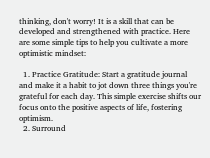thinking, don't worry! It is a skill that can be developed and strengthened with practice. Here are some simple tips to help you cultivate a more optimistic mindset:

  1. Practice Gratitude: Start a gratitude journal and make it a habit to jot down three things you're grateful for each day. This simple exercise shifts our focus onto the positive aspects of life, fostering optimism.
  2. Surround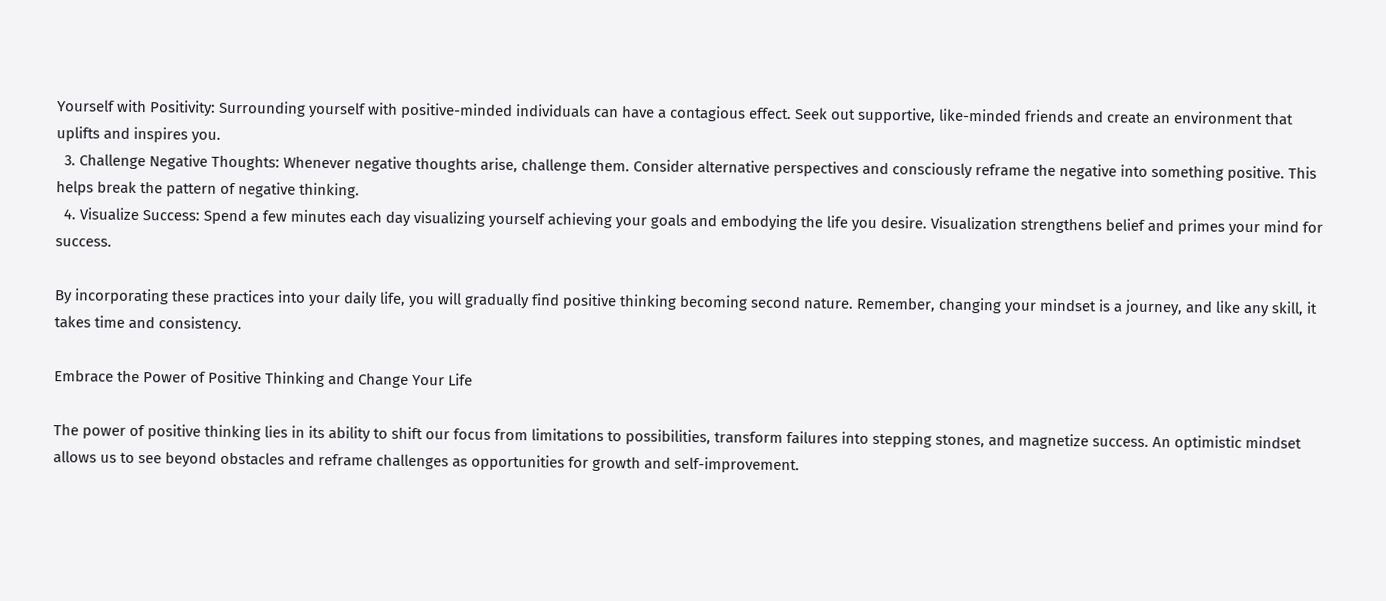Yourself with Positivity: Surrounding yourself with positive-minded individuals can have a contagious effect. Seek out supportive, like-minded friends and create an environment that uplifts and inspires you.
  3. Challenge Negative Thoughts: Whenever negative thoughts arise, challenge them. Consider alternative perspectives and consciously reframe the negative into something positive. This helps break the pattern of negative thinking.
  4. Visualize Success: Spend a few minutes each day visualizing yourself achieving your goals and embodying the life you desire. Visualization strengthens belief and primes your mind for success.

By incorporating these practices into your daily life, you will gradually find positive thinking becoming second nature. Remember, changing your mindset is a journey, and like any skill, it takes time and consistency.

Embrace the Power of Positive Thinking and Change Your Life

The power of positive thinking lies in its ability to shift our focus from limitations to possibilities, transform failures into stepping stones, and magnetize success. An optimistic mindset allows us to see beyond obstacles and reframe challenges as opportunities for growth and self-improvement.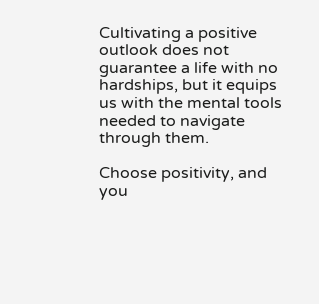Cultivating a positive outlook does not guarantee a life with no hardships, but it equips us with the mental tools needed to navigate through them.

Choose positivity, and you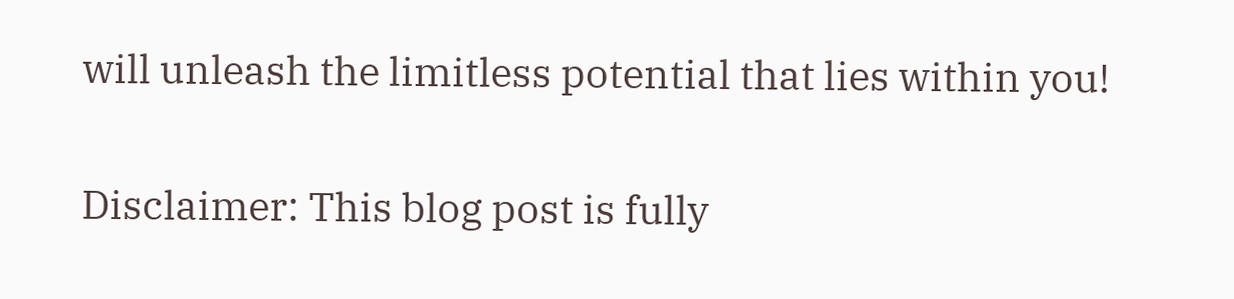will unleash the limitless potential that lies within you!

Disclaimer: This blog post is fully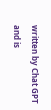written by Chat GPT and is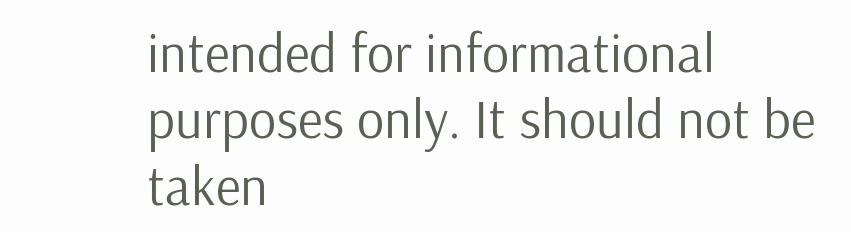intended for informational purposes only. It should not be taken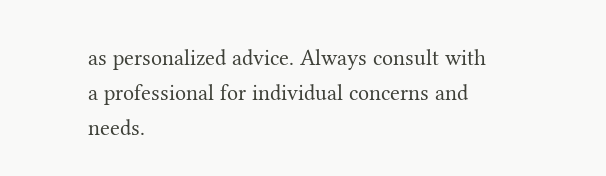as personalized advice. Always consult with a professional for individual concerns and needs.